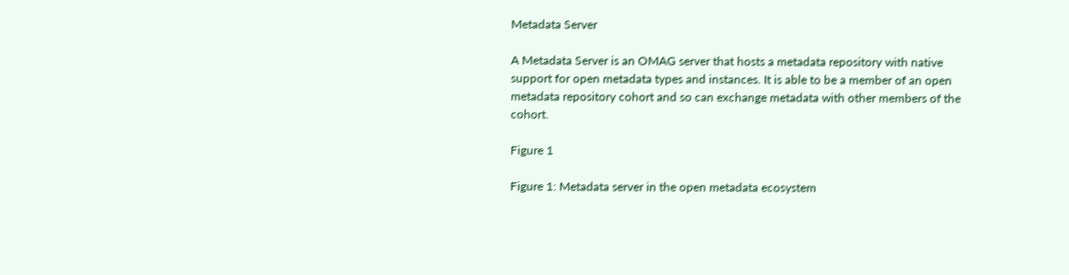Metadata Server

A Metadata Server is an OMAG server that hosts a metadata repository with native support for open metadata types and instances. It is able to be a member of an open metadata repository cohort and so can exchange metadata with other members of the cohort.

Figure 1

Figure 1: Metadata server in the open metadata ecosystem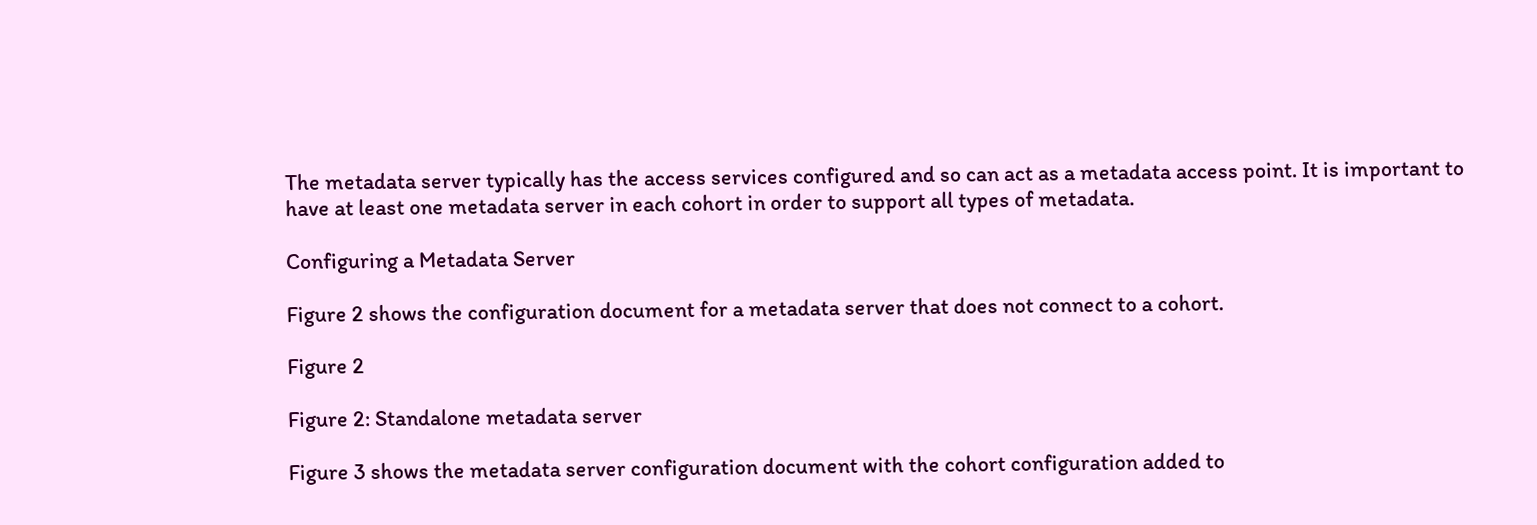The metadata server typically has the access services configured and so can act as a metadata access point. It is important to have at least one metadata server in each cohort in order to support all types of metadata.

Configuring a Metadata Server

Figure 2 shows the configuration document for a metadata server that does not connect to a cohort.

Figure 2

Figure 2: Standalone metadata server

Figure 3 shows the metadata server configuration document with the cohort configuration added to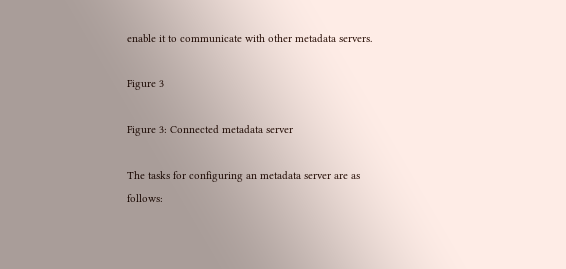enable it to communicate with other metadata servers.

Figure 3

Figure 3: Connected metadata server

The tasks for configuring an metadata server are as follows: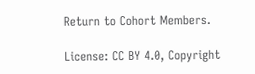Return to Cohort Members.

License: CC BY 4.0, Copyright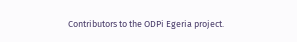Contributors to the ODPi Egeria project.